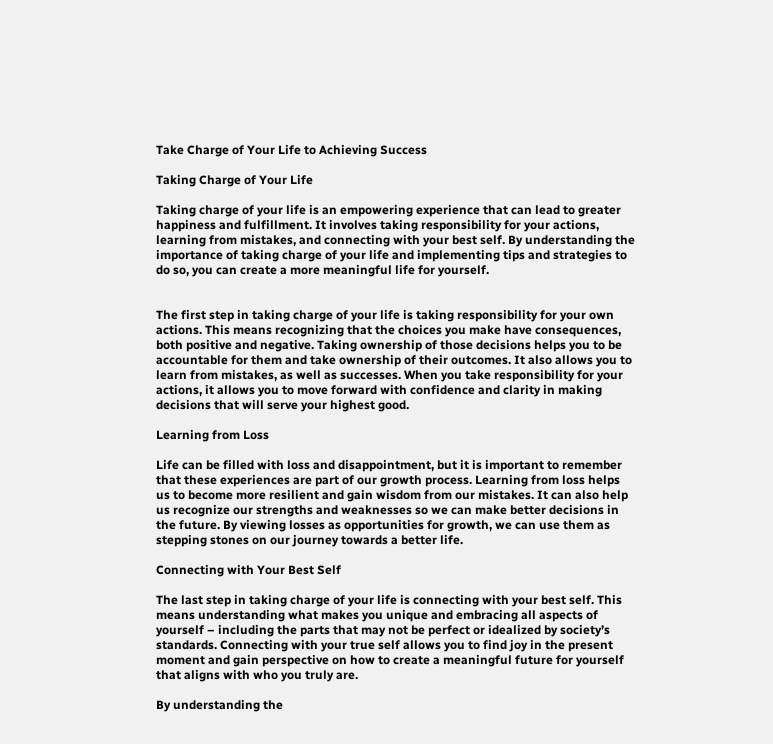Take Charge of Your Life to Achieving Success

Taking Charge of Your Life

Taking charge of your life is an empowering experience that can lead to greater happiness and fulfillment. It involves taking responsibility for your actions, learning from mistakes, and connecting with your best self. By understanding the importance of taking charge of your life and implementing tips and strategies to do so, you can create a more meaningful life for yourself.


The first step in taking charge of your life is taking responsibility for your own actions. This means recognizing that the choices you make have consequences, both positive and negative. Taking ownership of those decisions helps you to be accountable for them and take ownership of their outcomes. It also allows you to learn from mistakes, as well as successes. When you take responsibility for your actions, it allows you to move forward with confidence and clarity in making decisions that will serve your highest good.

Learning from Loss

Life can be filled with loss and disappointment, but it is important to remember that these experiences are part of our growth process. Learning from loss helps us to become more resilient and gain wisdom from our mistakes. It can also help us recognize our strengths and weaknesses so we can make better decisions in the future. By viewing losses as opportunities for growth, we can use them as stepping stones on our journey towards a better life.

Connecting with Your Best Self

The last step in taking charge of your life is connecting with your best self. This means understanding what makes you unique and embracing all aspects of yourself – including the parts that may not be perfect or idealized by society’s standards. Connecting with your true self allows you to find joy in the present moment and gain perspective on how to create a meaningful future for yourself that aligns with who you truly are.

By understanding the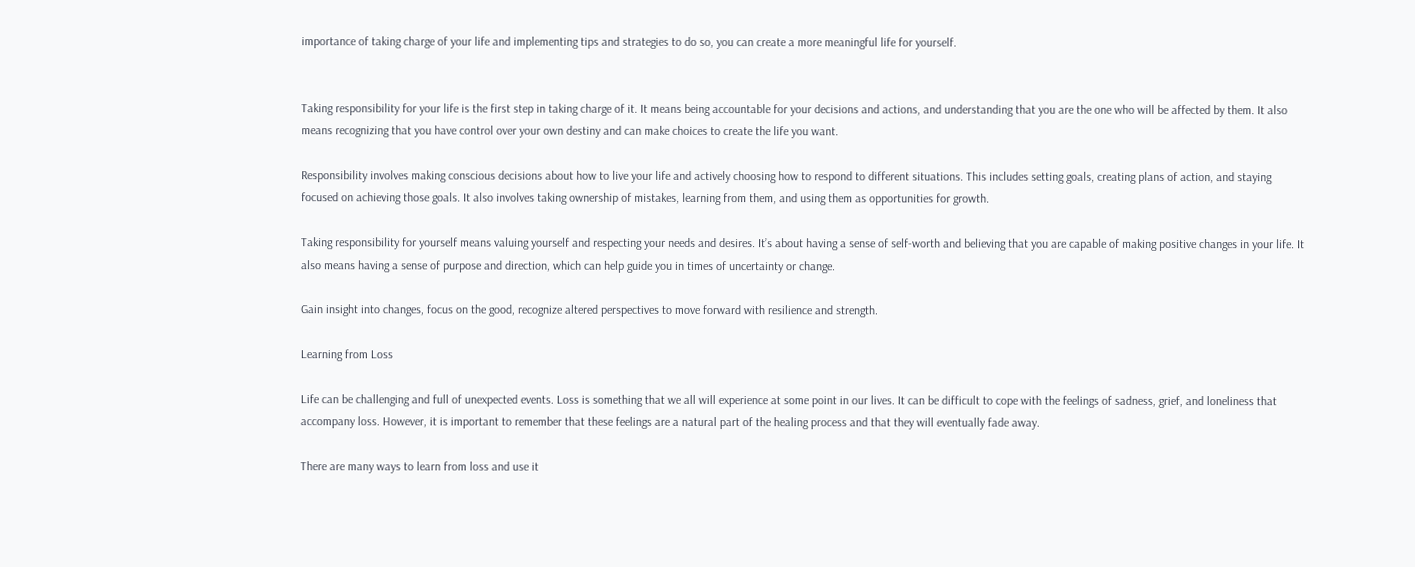importance of taking charge of your life and implementing tips and strategies to do so, you can create a more meaningful life for yourself.


Taking responsibility for your life is the first step in taking charge of it. It means being accountable for your decisions and actions, and understanding that you are the one who will be affected by them. It also means recognizing that you have control over your own destiny and can make choices to create the life you want.

Responsibility involves making conscious decisions about how to live your life and actively choosing how to respond to different situations. This includes setting goals, creating plans of action, and staying focused on achieving those goals. It also involves taking ownership of mistakes, learning from them, and using them as opportunities for growth.

Taking responsibility for yourself means valuing yourself and respecting your needs and desires. It’s about having a sense of self-worth and believing that you are capable of making positive changes in your life. It also means having a sense of purpose and direction, which can help guide you in times of uncertainty or change.

Gain insight into changes, focus on the good, recognize altered perspectives to move forward with resilience and strength.

Learning from Loss

Life can be challenging and full of unexpected events. Loss is something that we all will experience at some point in our lives. It can be difficult to cope with the feelings of sadness, grief, and loneliness that accompany loss. However, it is important to remember that these feelings are a natural part of the healing process and that they will eventually fade away.

There are many ways to learn from loss and use it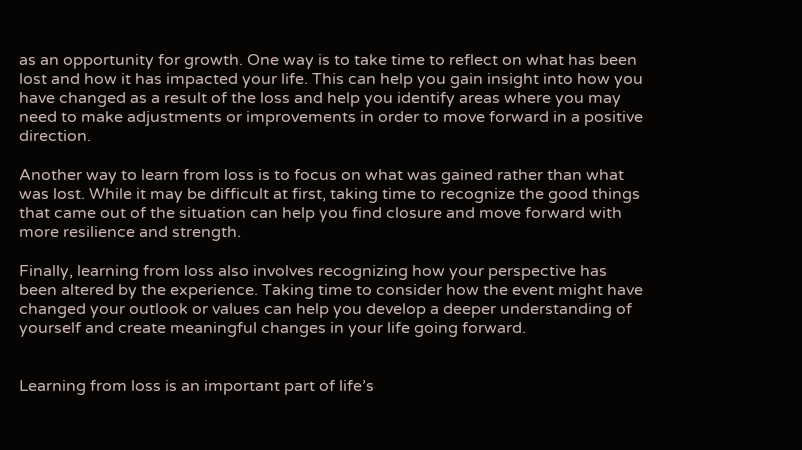as an opportunity for growth. One way is to take time to reflect on what has been lost and how it has impacted your life. This can help you gain insight into how you have changed as a result of the loss and help you identify areas where you may need to make adjustments or improvements in order to move forward in a positive direction.

Another way to learn from loss is to focus on what was gained rather than what was lost. While it may be difficult at first, taking time to recognize the good things that came out of the situation can help you find closure and move forward with more resilience and strength.

Finally, learning from loss also involves recognizing how your perspective has been altered by the experience. Taking time to consider how the event might have changed your outlook or values can help you develop a deeper understanding of yourself and create meaningful changes in your life going forward.


Learning from loss is an important part of life’s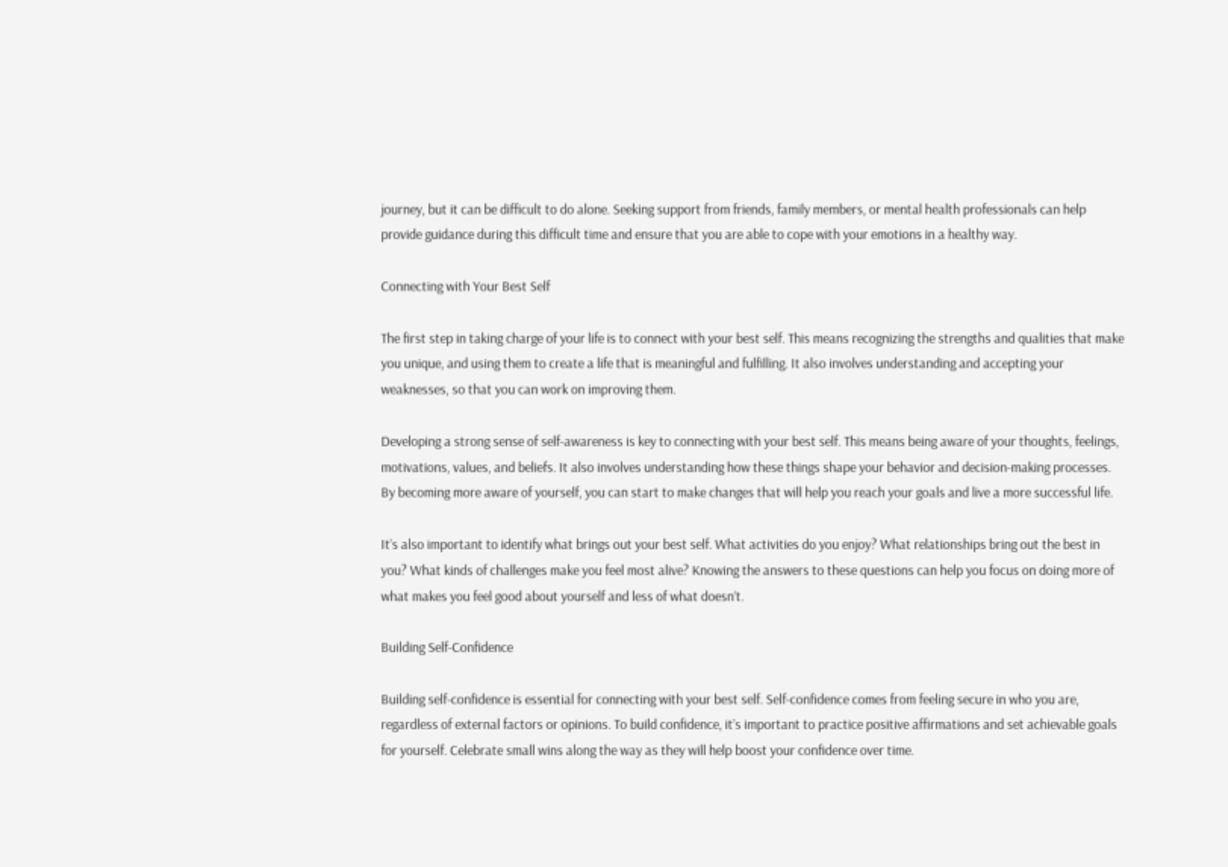journey, but it can be difficult to do alone. Seeking support from friends, family members, or mental health professionals can help provide guidance during this difficult time and ensure that you are able to cope with your emotions in a healthy way.

Connecting with Your Best Self

The first step in taking charge of your life is to connect with your best self. This means recognizing the strengths and qualities that make you unique, and using them to create a life that is meaningful and fulfilling. It also involves understanding and accepting your weaknesses, so that you can work on improving them.

Developing a strong sense of self-awareness is key to connecting with your best self. This means being aware of your thoughts, feelings, motivations, values, and beliefs. It also involves understanding how these things shape your behavior and decision-making processes. By becoming more aware of yourself, you can start to make changes that will help you reach your goals and live a more successful life.

It’s also important to identify what brings out your best self. What activities do you enjoy? What relationships bring out the best in you? What kinds of challenges make you feel most alive? Knowing the answers to these questions can help you focus on doing more of what makes you feel good about yourself and less of what doesn’t.

Building Self-Confidence

Building self-confidence is essential for connecting with your best self. Self-confidence comes from feeling secure in who you are, regardless of external factors or opinions. To build confidence, it’s important to practice positive affirmations and set achievable goals for yourself. Celebrate small wins along the way as they will help boost your confidence over time.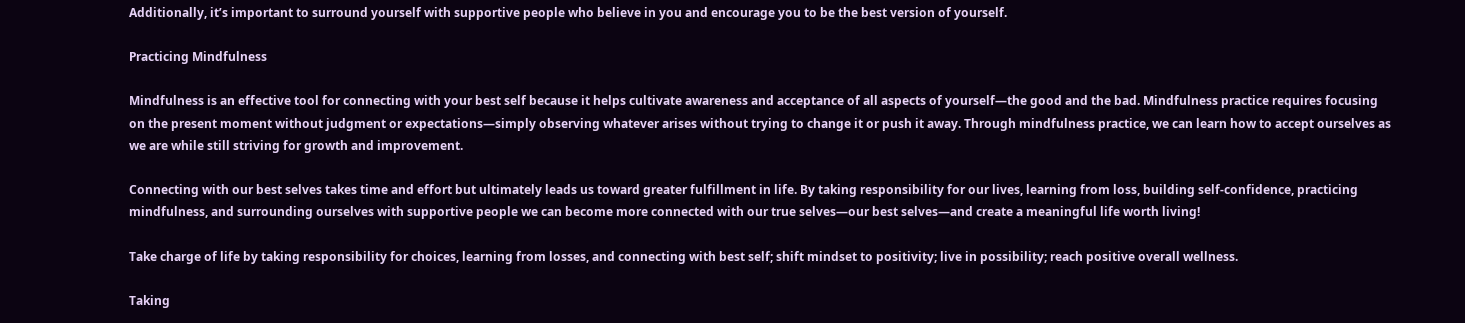Additionally, it’s important to surround yourself with supportive people who believe in you and encourage you to be the best version of yourself.

Practicing Mindfulness

Mindfulness is an effective tool for connecting with your best self because it helps cultivate awareness and acceptance of all aspects of yourself—the good and the bad. Mindfulness practice requires focusing on the present moment without judgment or expectations—simply observing whatever arises without trying to change it or push it away. Through mindfulness practice, we can learn how to accept ourselves as we are while still striving for growth and improvement.

Connecting with our best selves takes time and effort but ultimately leads us toward greater fulfillment in life. By taking responsibility for our lives, learning from loss, building self-confidence, practicing mindfulness, and surrounding ourselves with supportive people we can become more connected with our true selves—our best selves—and create a meaningful life worth living!

Take charge of life by taking responsibility for choices, learning from losses, and connecting with best self; shift mindset to positivity; live in possibility; reach positive overall wellness.

Taking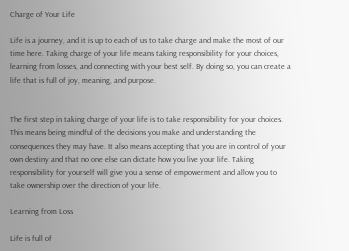Charge of Your Life

Life is a journey, and it is up to each of us to take charge and make the most of our time here. Taking charge of your life means taking responsibility for your choices, learning from losses, and connecting with your best self. By doing so, you can create a life that is full of joy, meaning, and purpose.


The first step in taking charge of your life is to take responsibility for your choices. This means being mindful of the decisions you make and understanding the consequences they may have. It also means accepting that you are in control of your own destiny and that no one else can dictate how you live your life. Taking responsibility for yourself will give you a sense of empowerment and allow you to take ownership over the direction of your life.

Learning from Loss

Life is full of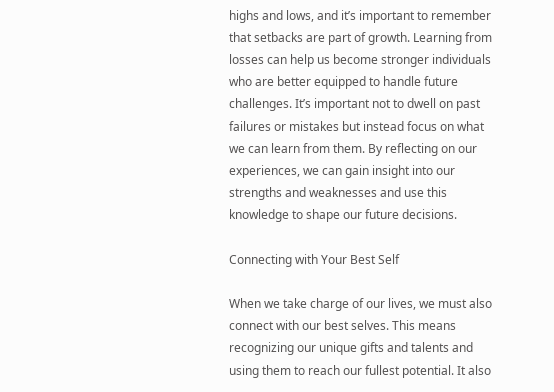highs and lows, and it’s important to remember that setbacks are part of growth. Learning from losses can help us become stronger individuals who are better equipped to handle future challenges. It’s important not to dwell on past failures or mistakes but instead focus on what we can learn from them. By reflecting on our experiences, we can gain insight into our strengths and weaknesses and use this knowledge to shape our future decisions.

Connecting with Your Best Self

When we take charge of our lives, we must also connect with our best selves. This means recognizing our unique gifts and talents and using them to reach our fullest potential. It also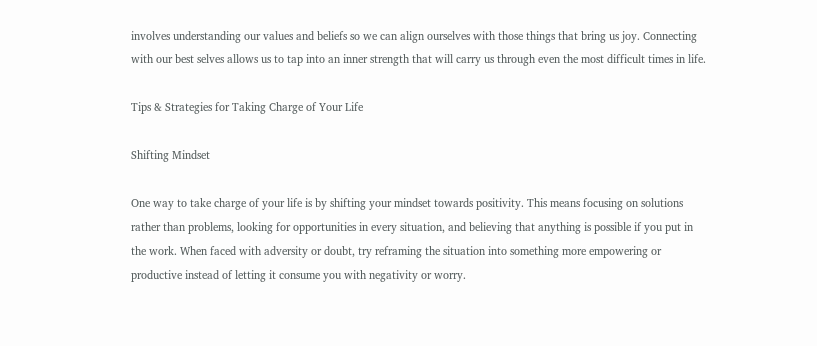involves understanding our values and beliefs so we can align ourselves with those things that bring us joy. Connecting with our best selves allows us to tap into an inner strength that will carry us through even the most difficult times in life.

Tips & Strategies for Taking Charge of Your Life

Shifting Mindset

One way to take charge of your life is by shifting your mindset towards positivity. This means focusing on solutions rather than problems, looking for opportunities in every situation, and believing that anything is possible if you put in the work. When faced with adversity or doubt, try reframing the situation into something more empowering or productive instead of letting it consume you with negativity or worry.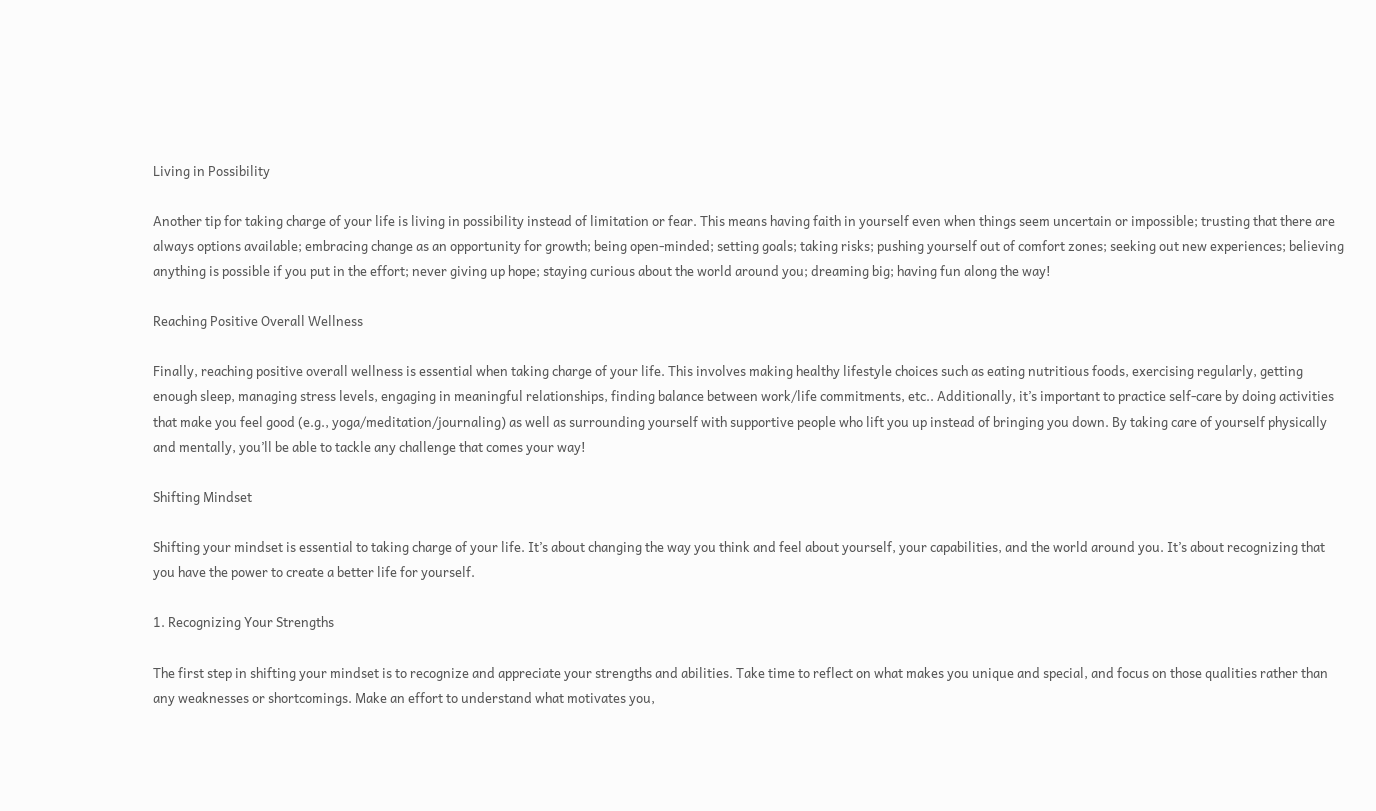Living in Possibility

Another tip for taking charge of your life is living in possibility instead of limitation or fear. This means having faith in yourself even when things seem uncertain or impossible; trusting that there are always options available; embracing change as an opportunity for growth; being open-minded; setting goals; taking risks; pushing yourself out of comfort zones; seeking out new experiences; believing anything is possible if you put in the effort; never giving up hope; staying curious about the world around you; dreaming big; having fun along the way!

Reaching Positive Overall Wellness

Finally, reaching positive overall wellness is essential when taking charge of your life. This involves making healthy lifestyle choices such as eating nutritious foods, exercising regularly, getting enough sleep, managing stress levels, engaging in meaningful relationships, finding balance between work/life commitments, etc.. Additionally, it’s important to practice self-care by doing activities that make you feel good (e.g., yoga/meditation/journaling) as well as surrounding yourself with supportive people who lift you up instead of bringing you down. By taking care of yourself physically and mentally, you’ll be able to tackle any challenge that comes your way!

Shifting Mindset

Shifting your mindset is essential to taking charge of your life. It’s about changing the way you think and feel about yourself, your capabilities, and the world around you. It’s about recognizing that you have the power to create a better life for yourself.

1. Recognizing Your Strengths

The first step in shifting your mindset is to recognize and appreciate your strengths and abilities. Take time to reflect on what makes you unique and special, and focus on those qualities rather than any weaknesses or shortcomings. Make an effort to understand what motivates you,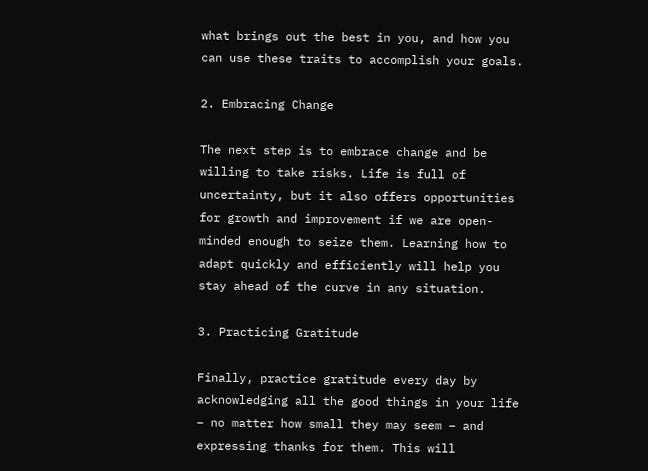what brings out the best in you, and how you can use these traits to accomplish your goals.

2. Embracing Change

The next step is to embrace change and be willing to take risks. Life is full of uncertainty, but it also offers opportunities for growth and improvement if we are open-minded enough to seize them. Learning how to adapt quickly and efficiently will help you stay ahead of the curve in any situation.

3. Practicing Gratitude

Finally, practice gratitude every day by acknowledging all the good things in your life – no matter how small they may seem – and expressing thanks for them. This will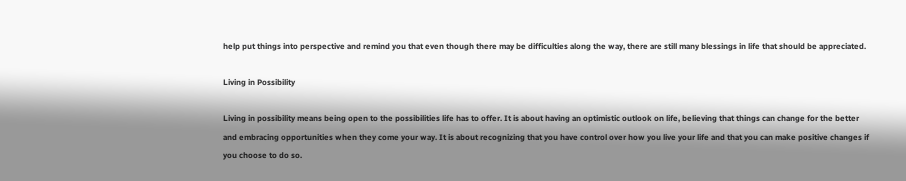help put things into perspective and remind you that even though there may be difficulties along the way, there are still many blessings in life that should be appreciated.

Living in Possibility

Living in possibility means being open to the possibilities life has to offer. It is about having an optimistic outlook on life, believing that things can change for the better and embracing opportunities when they come your way. It is about recognizing that you have control over how you live your life and that you can make positive changes if you choose to do so.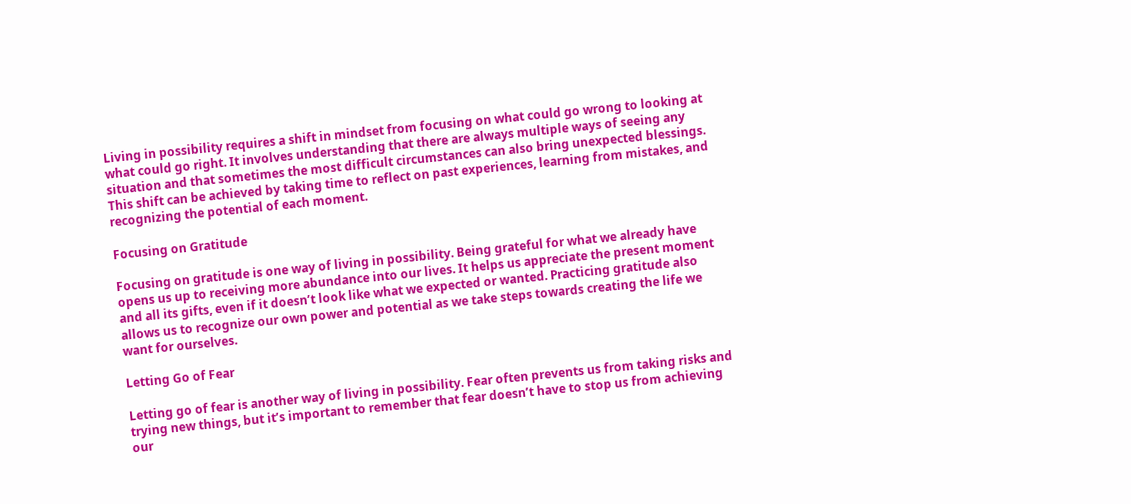Living in possibility requires a shift in mindset from focusing on what could go wrong to looking at what could go right. It involves understanding that there are always multiple ways of seeing any situation and that sometimes the most difficult circumstances can also bring unexpected blessings. This shift can be achieved by taking time to reflect on past experiences, learning from mistakes, and recognizing the potential of each moment.

Focusing on Gratitude

Focusing on gratitude is one way of living in possibility. Being grateful for what we already have opens us up to receiving more abundance into our lives. It helps us appreciate the present moment and all its gifts, even if it doesn’t look like what we expected or wanted. Practicing gratitude also allows us to recognize our own power and potential as we take steps towards creating the life we want for ourselves.

Letting Go of Fear

Letting go of fear is another way of living in possibility. Fear often prevents us from taking risks and trying new things, but it’s important to remember that fear doesn’t have to stop us from achieving our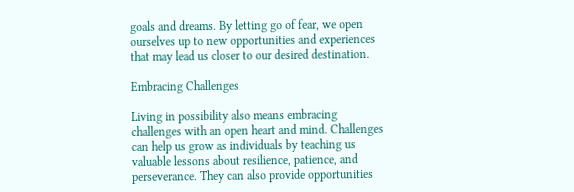goals and dreams. By letting go of fear, we open ourselves up to new opportunities and experiences that may lead us closer to our desired destination.

Embracing Challenges

Living in possibility also means embracing challenges with an open heart and mind. Challenges can help us grow as individuals by teaching us valuable lessons about resilience, patience, and perseverance. They can also provide opportunities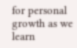for personal growth as we learn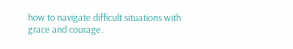how to navigate difficult situations with grace and courage.